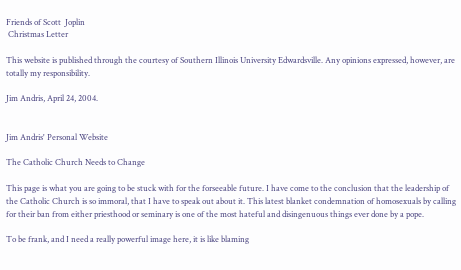Friends of Scott  Joplin
 Christmas Letter

This website is published through the courtesy of Southern Illinois University Edwardsville. Any opinions expressed, however, are totally my responsibility.

Jim Andris, April 24, 2004.


Jim Andris' Personal Website

The Catholic Church Needs to Change

This page is what you are going to be stuck with for the forseeable future. I have come to the conclusion that the leadership of the Catholic Church is so immoral, that I have to speak out about it. This latest blanket condemnation of homosexuals by calling for their ban from either priesthood or seminary is one of the most hateful and disingenuous things ever done by a pope.

To be frank, and I need a really powerful image here, it is like blaming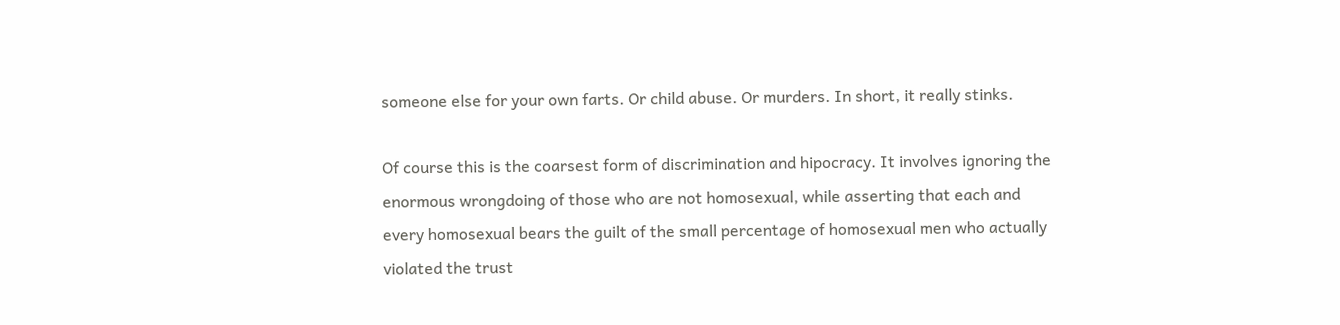someone else for your own farts. Or child abuse. Or murders. In short, it really stinks.

Of course this is the coarsest form of discrimination and hipocracy. It involves ignoring the enormous wrongdoing of those who are not homosexual, while asserting that each and every homosexual bears the guilt of the small percentage of homosexual men who actually violated the trust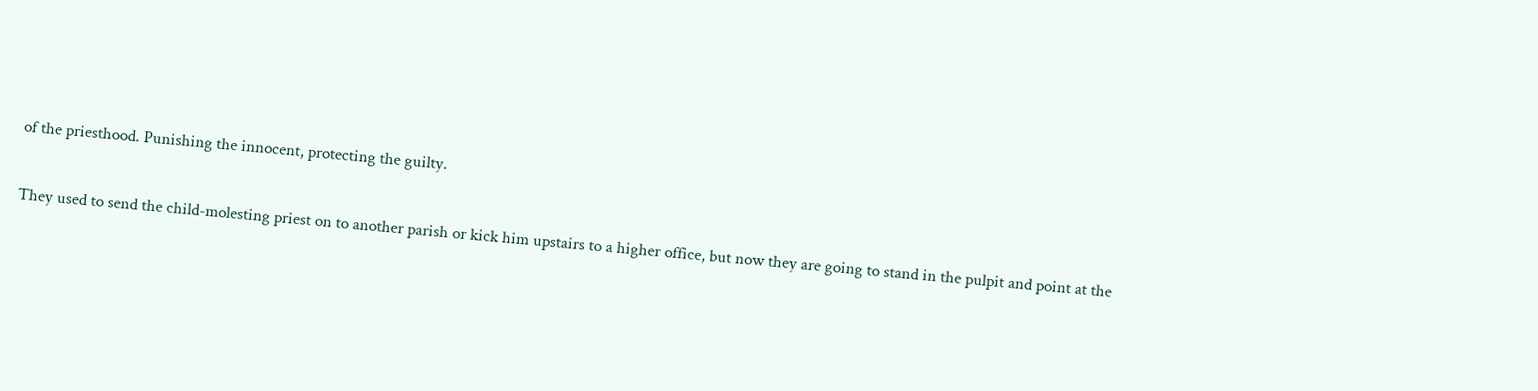of the priesthood. Punishing the innocent, protecting the guilty.

They used to send the child-molesting priest on to another parish or kick him upstairs to a higher office, but now they are going to stand in the pulpit and point at the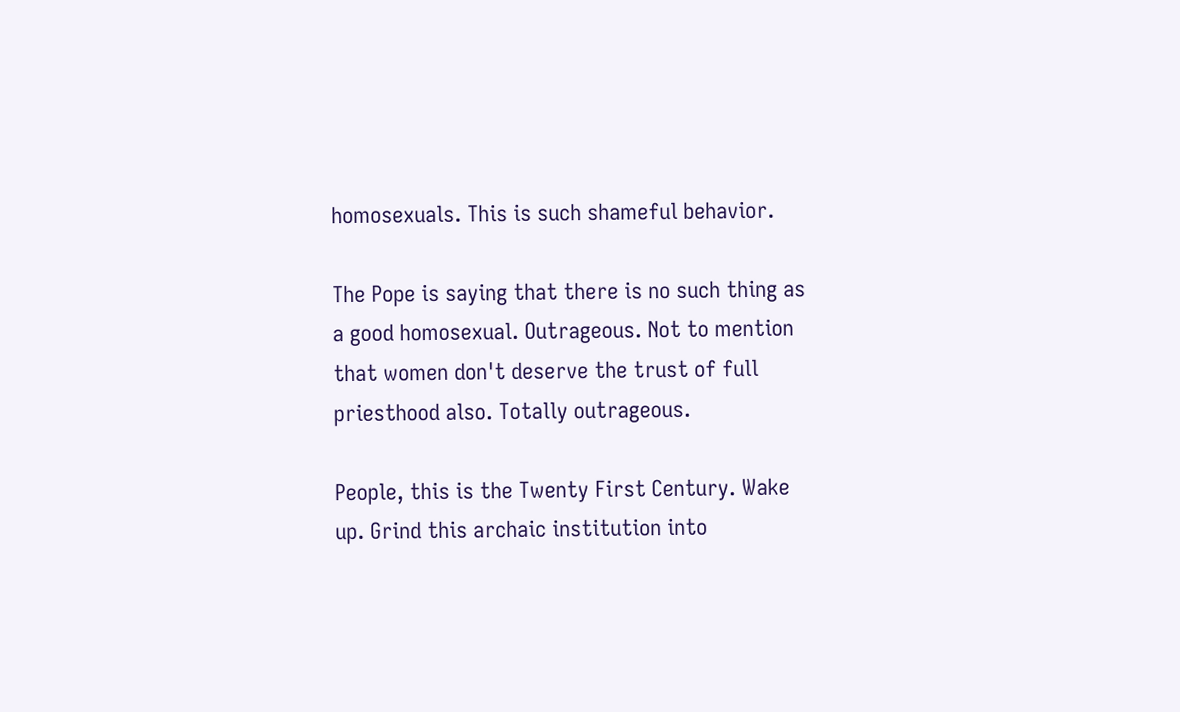homosexuals. This is such shameful behavior.

The Pope is saying that there is no such thing as a good homosexual. Outrageous. Not to mention that women don't deserve the trust of full priesthood also. Totally outrageous.

People, this is the Twenty First Century. Wake up. Grind this archaic institution into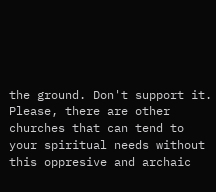the ground. Don't support it. Please, there are other churches that can tend to your spiritual needs without this oppresive and archaic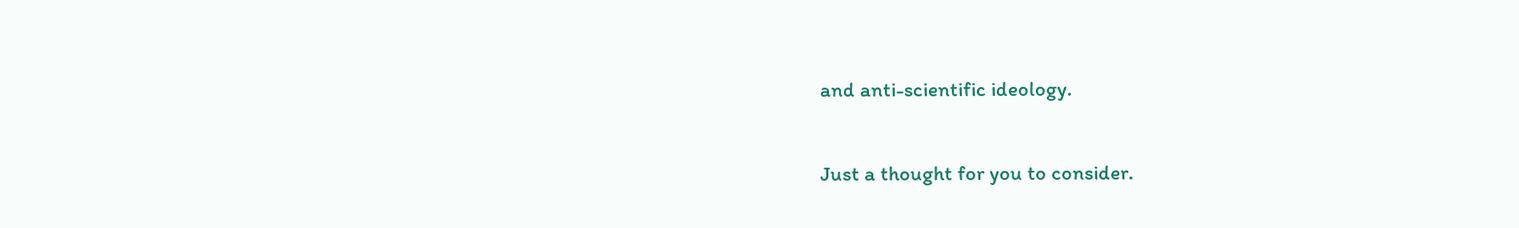and anti-scientific ideology.

Just a thought for you to consider.